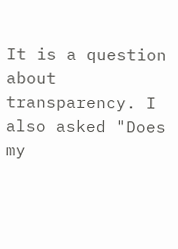It is a question about transparency. I also asked "Does my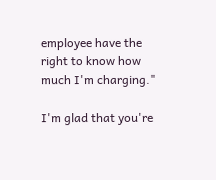employee have the right to know how much I'm charging."

I'm glad that you're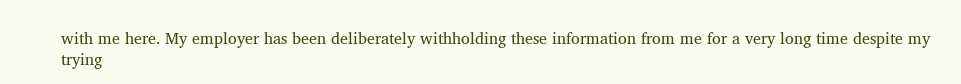with me here. My employer has been deliberately withholding these information from me for a very long time despite my trying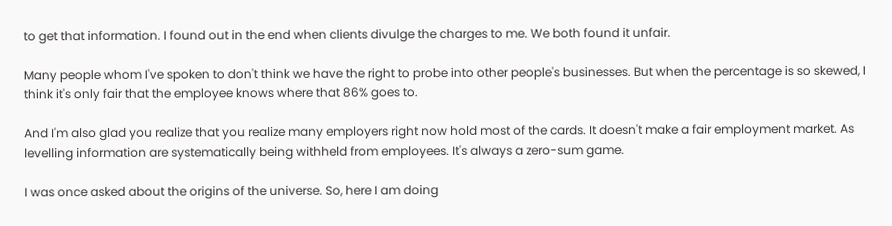to get that information. I found out in the end when clients divulge the charges to me. We both found it unfair.

Many people whom I've spoken to don't think we have the right to probe into other people's businesses. But when the percentage is so skewed, I think it's only fair that the employee knows where that 86% goes to.

And I'm also glad you realize that you realize many employers right now hold most of the cards. It doesn't make a fair employment market. As levelling information are systematically being withheld from employees. It's always a zero-sum game.

I was once asked about the origins of the universe. So, here I am doing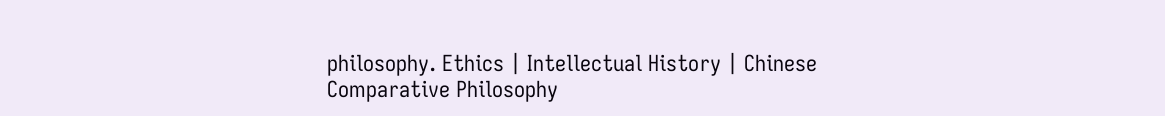philosophy. Ethics | Intellectual History | Chinese Comparative Philosophy